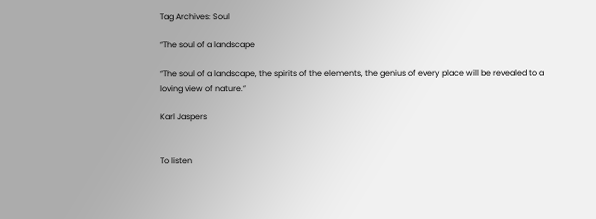Tag Archives: Soul

“The soul of a landscape

“The soul of a landscape, the spirits of the elements, the genius of every place will be revealed to a loving view of nature.”

Karl Jaspers


To listen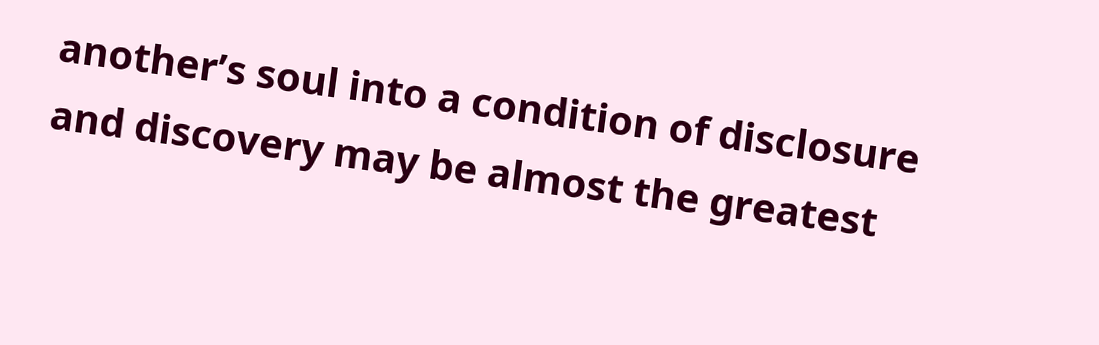another’s soul into a condition of disclosure and discovery may be almost the greatest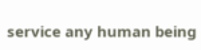service any human being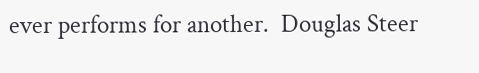ever performs for another.  Douglas Steer